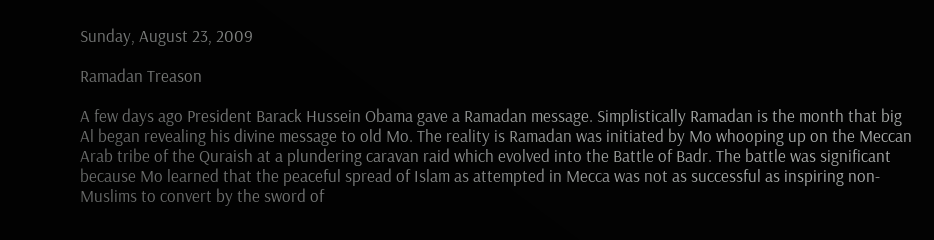Sunday, August 23, 2009

Ramadan Treason

A few days ago President Barack Hussein Obama gave a Ramadan message. Simplistically Ramadan is the month that big Al began revealing his divine message to old Mo. The reality is Ramadan was initiated by Mo whooping up on the Meccan Arab tribe of the Quraish at a plundering caravan raid which evolved into the Battle of Badr. The battle was significant because Mo learned that the peaceful spread of Islam as attempted in Mecca was not as successful as inspiring non-Muslims to convert by the sword of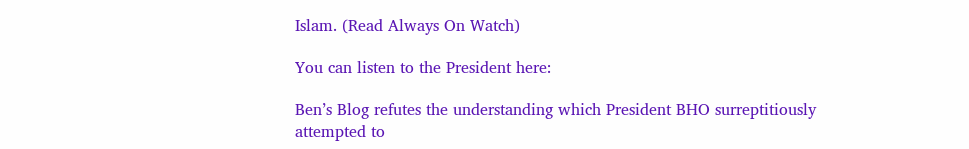Islam. (Read Always On Watch)

You can listen to the President here:

Ben’s Blog refutes the understanding which President BHO surreptitiously attempted to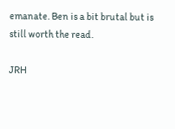emanate. Ben is a bit brutal but is still worth the read.

JRH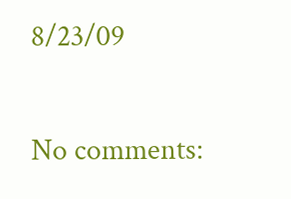8/23/09

No comments: